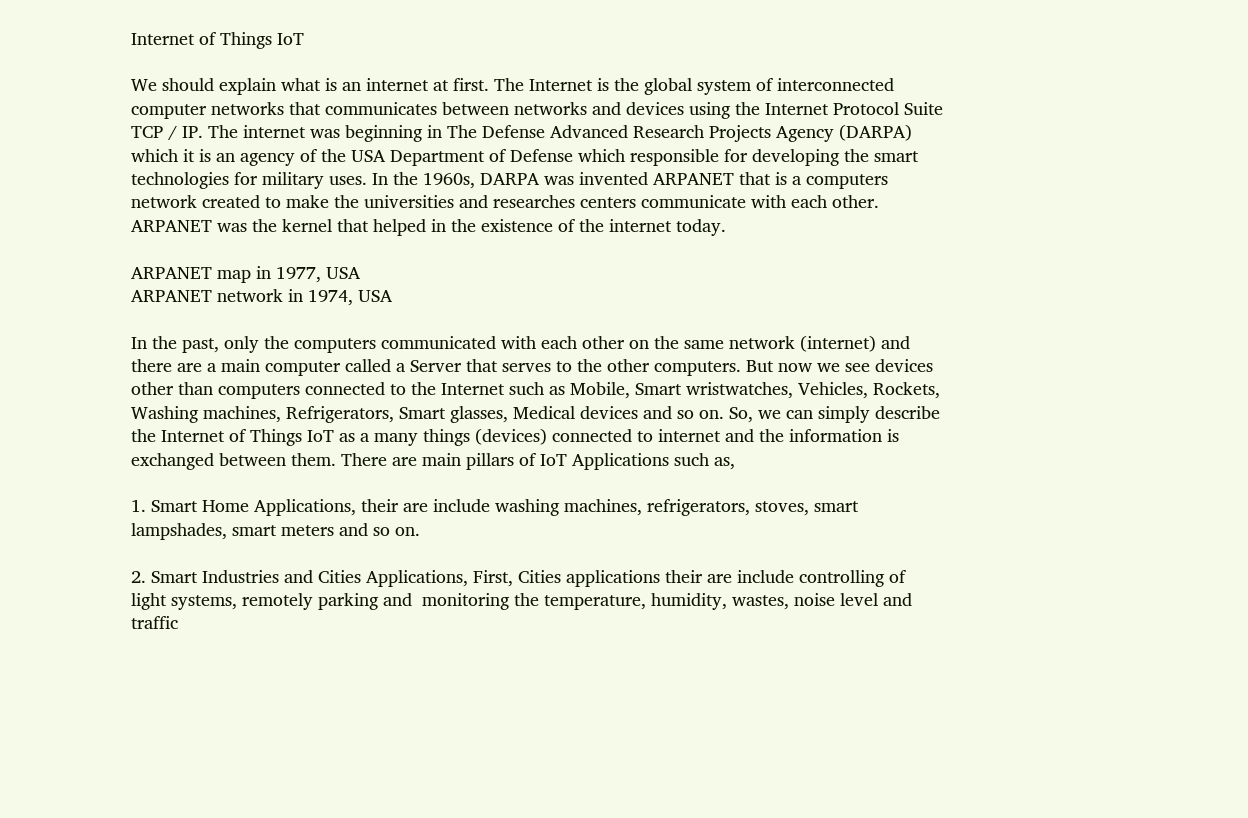Internet of Things IoT

We should explain what is an internet at first. The Internet is the global system of interconnected computer networks that communicates between networks and devices using the Internet Protocol Suite TCP / IP. The internet was beginning in The Defense Advanced Research Projects Agency (DARPA) which it is an agency of the USA Department of Defense which responsible for developing the smart technologies for military uses. In the 1960s, DARPA was invented ARPANET that is a computers network created to make the universities and researches centers communicate with each other. ARPANET was the kernel that helped in the existence of the internet today.

ARPANET map in 1977, USA
ARPANET network in 1974, USA

In the past, only the computers communicated with each other on the same network (internet) and there are a main computer called a Server that serves to the other computers. But now we see devices other than computers connected to the Internet such as Mobile, Smart wristwatches, Vehicles, Rockets, Washing machines, Refrigerators, Smart glasses, Medical devices and so on. So, we can simply describe the Internet of Things IoT as a many things (devices) connected to internet and the information is exchanged between them. There are main pillars of IoT Applications such as,

1. Smart Home Applications, their are include washing machines, refrigerators, stoves, smart lampshades, smart meters and so on.

2. Smart Industries and Cities Applications, First, Cities applications their are include controlling of light systems, remotely parking and  monitoring the temperature, humidity, wastes, noise level and traffic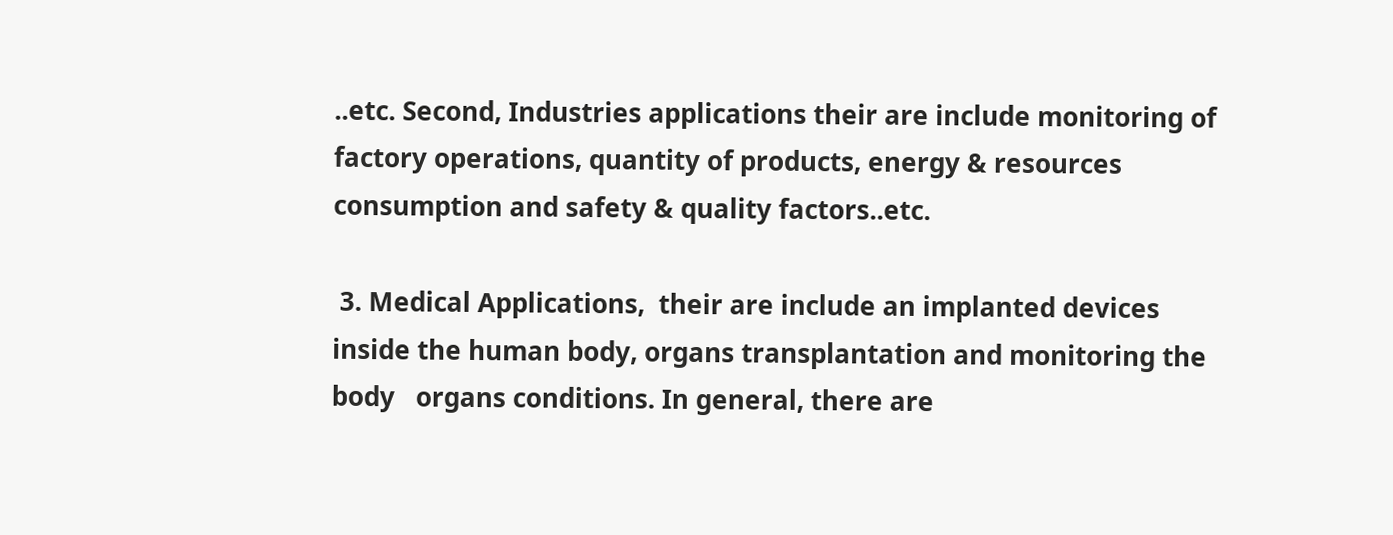..etc. Second, Industries applications their are include monitoring of factory operations, quantity of products, energy & resources consumption and safety & quality factors..etc.

 3. Medical Applications,  their are include an implanted devices inside the human body, organs transplantation and monitoring the body   organs conditions. In general, there are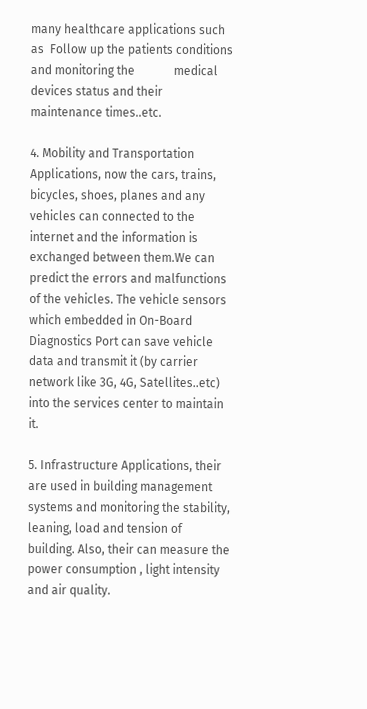many healthcare applications such as  Follow up the patients conditions and monitoring the             medical devices status and their maintenance times..etc.

4. Mobility and Transportation Applications, now the cars, trains, bicycles, shoes, planes and any vehicles can connected to the internet and the information is exchanged between them.We can predict the errors and malfunctions of the vehicles. The vehicle sensors which embedded in On-Board Diagnostics Port can save vehicle data and transmit it (by carrier network like 3G, 4G, Satellites..etc) into the services center to maintain it.

5. Infrastructure Applications, their are used in building management systems and monitoring the stability, leaning, load and tension of   building. Also, their can measure the power consumption , light intensity and air quality.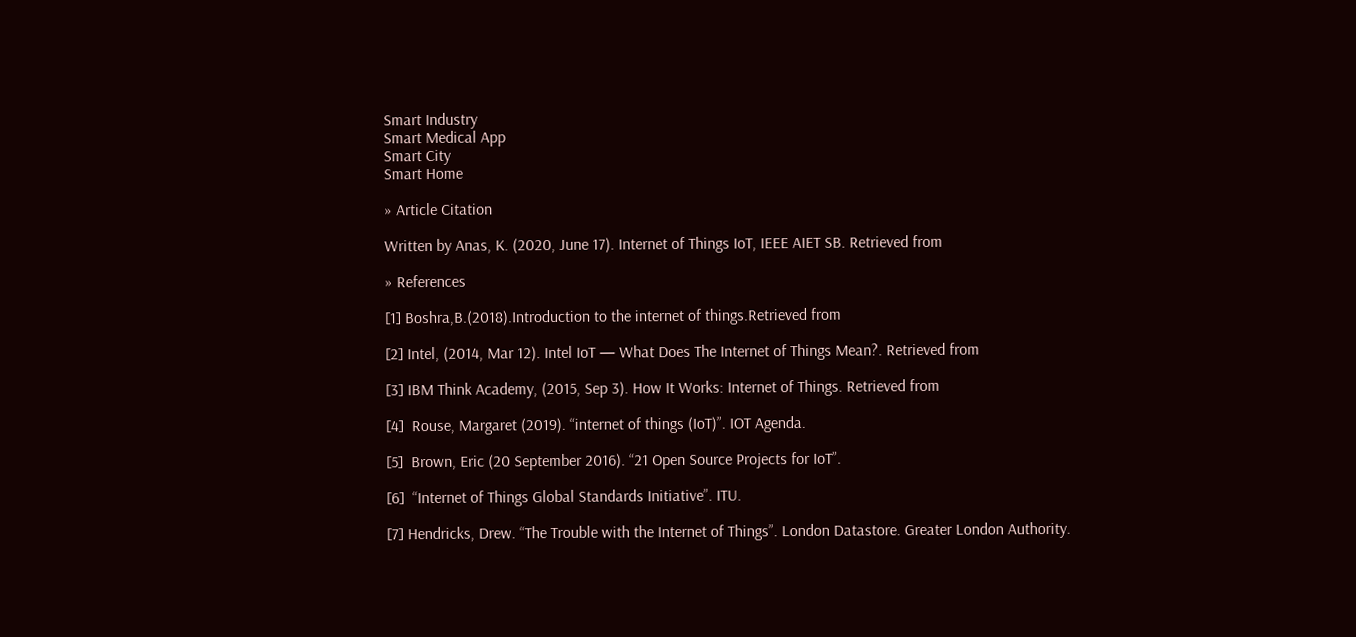Smart Industry
Smart Medical App
Smart City
Smart Home

» Article Citation

Written by Anas, K. (2020, June 17). Internet of Things IoT, IEEE AIET SB. Retrieved from

» References

[1] Boshra,B.(2018).Introduction to the internet of things.Retrieved from

[2] Intel, (2014, Mar 12). Intel IoT — What Does The Internet of Things Mean?. Retrieved from

[3] IBM Think Academy, (2015, Sep 3). How It Works: Internet of Things. Retrieved from

[4]  Rouse, Margaret (2019). “internet of things (IoT)”. IOT Agenda.

[5]  Brown, Eric (20 September 2016). “21 Open Source Projects for IoT”.

[6]  “Internet of Things Global Standards Initiative”. ITU.

[7] Hendricks, Drew. “The Trouble with the Internet of Things”. London Datastore. Greater London Authority.